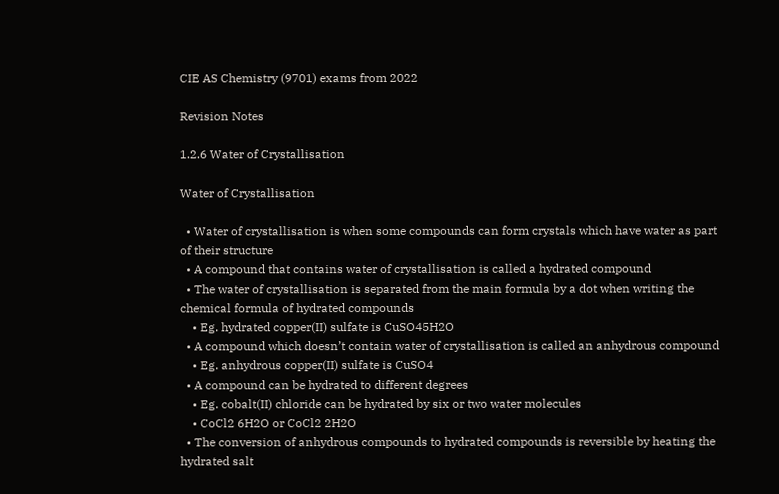CIE AS Chemistry (9701) exams from 2022

Revision Notes

1.2.6 Water of Crystallisation

Water of Crystallisation

  • Water of crystallisation is when some compounds can form crystals which have water as part of their structure
  • A compound that contains water of crystallisation is called a hydrated compound
  • The water of crystallisation is separated from the main formula by a dot when writing the chemical formula of hydrated compounds
    • Eg. hydrated copper(II) sulfate is CuSO45H2O
  • A compound which doesn’t contain water of crystallisation is called an anhydrous compound
    • Eg. anhydrous copper(II) sulfate is CuSO4
  • A compound can be hydrated to different degrees
    • Eg. cobalt(II) chloride can be hydrated by six or two water molecules
    • CoCl2 6H2O or CoCl2 2H2O
  • The conversion of anhydrous compounds to hydrated compounds is reversible by heating the hydrated salt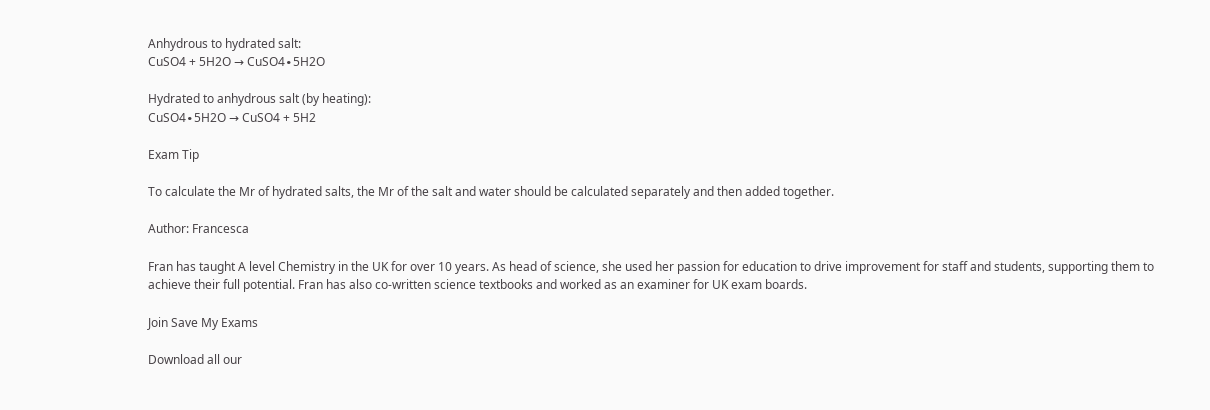Anhydrous to hydrated salt:
CuSO4 + 5H2O → CuSO4∙5H2O

Hydrated to anhydrous salt (by heating):
CuSO4∙5H2O → CuSO4 + 5H2

Exam Tip

To calculate the Mr of hydrated salts, the Mr of the salt and water should be calculated separately and then added together.

Author: Francesca

Fran has taught A level Chemistry in the UK for over 10 years. As head of science, she used her passion for education to drive improvement for staff and students, supporting them to achieve their full potential. Fran has also co-written science textbooks and worked as an examiner for UK exam boards.

Join Save My Exams

Download all our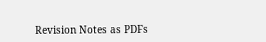Revision Notes as PDFs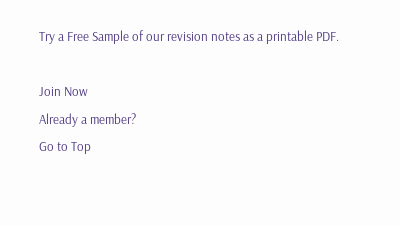Try a Free Sample of our revision notes as a printable PDF.

Join Now
Already a member?
Go to Top